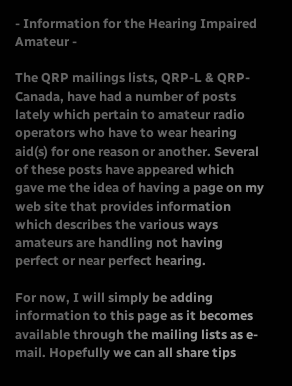- Information for the Hearing Impaired Amateur -

The QRP mailings lists, QRP-L & QRP-Canada, have had a number of posts lately which pertain to amateur radio operators who have to wear hearing aid(s) for one reason or another. Several of these posts have appeared which gave me the idea of having a page on my web site that provides information which describes the various ways amateurs are handling not having perfect or near perfect hearing.

For now, I will simply be adding information to this page as it becomes available through the mailing lists as e-mail. Hopefully we can all share tips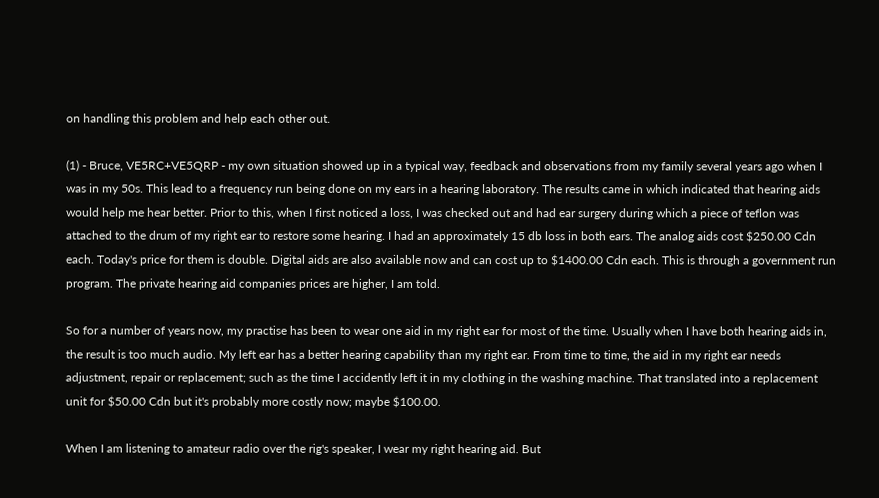on handling this problem and help each other out.

(1) - Bruce, VE5RC+VE5QRP - my own situation showed up in a typical way, feedback and observations from my family several years ago when I was in my 50s. This lead to a frequency run being done on my ears in a hearing laboratory. The results came in which indicated that hearing aids would help me hear better. Prior to this, when I first noticed a loss, I was checked out and had ear surgery during which a piece of teflon was attached to the drum of my right ear to restore some hearing. I had an approximately 15 db loss in both ears. The analog aids cost $250.00 Cdn each. Today's price for them is double. Digital aids are also available now and can cost up to $1400.00 Cdn each. This is through a government run program. The private hearing aid companies prices are higher, I am told.

So for a number of years now, my practise has been to wear one aid in my right ear for most of the time. Usually when I have both hearing aids in, the result is too much audio. My left ear has a better hearing capability than my right ear. From time to time, the aid in my right ear needs adjustment, repair or replacement; such as the time I accidently left it in my clothing in the washing machine. That translated into a replacement unit for $50.00 Cdn but it's probably more costly now; maybe $100.00.

When I am listening to amateur radio over the rig's speaker, I wear my right hearing aid. But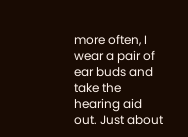more often, I wear a pair of ear buds and take the hearing aid out. Just about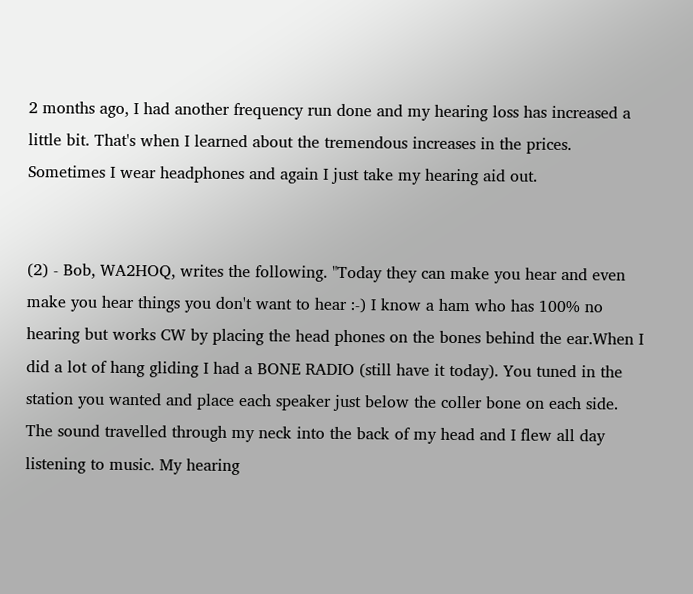2 months ago, I had another frequency run done and my hearing loss has increased a little bit. That's when I learned about the tremendous increases in the prices. Sometimes I wear headphones and again I just take my hearing aid out.


(2) - Bob, WA2HOQ, writes the following. "Today they can make you hear and even make you hear things you don't want to hear :-) I know a ham who has 100% no hearing but works CW by placing the head phones on the bones behind the ear.When I did a lot of hang gliding I had a BONE RADIO (still have it today). You tuned in the station you wanted and place each speaker just below the coller bone on each side. The sound travelled through my neck into the back of my head and I flew all day listening to music. My hearing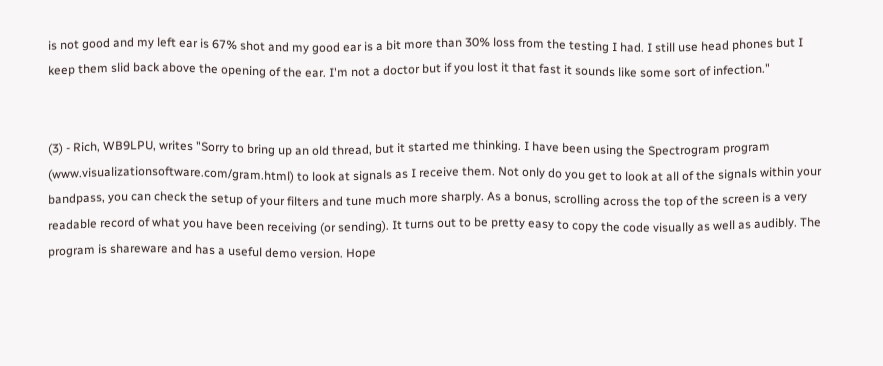is not good and my left ear is 67% shot and my good ear is a bit more than 30% loss from the testing I had. I still use head phones but I keep them slid back above the opening of the ear. I'm not a doctor but if you lost it that fast it sounds like some sort of infection."


(3) - Rich, WB9LPU, writes "Sorry to bring up an old thread, but it started me thinking. I have been using the Spectrogram program (www.visualizationsoftware.com/gram.html) to look at signals as I receive them. Not only do you get to look at all of the signals within your bandpass, you can check the setup of your filters and tune much more sharply. As a bonus, scrolling across the top of the screen is a very readable record of what you have been receiving (or sending). It turns out to be pretty easy to copy the code visually as well as audibly. The program is shareware and has a useful demo version. Hope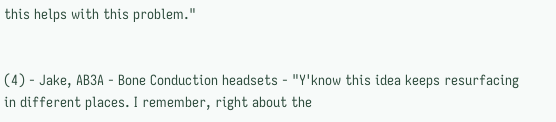this helps with this problem."


(4) - Jake, AB3A - Bone Conduction headsets - "Y'know this idea keeps resurfacing in different places. I remember, right about the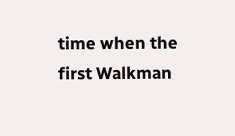time when the first Walkman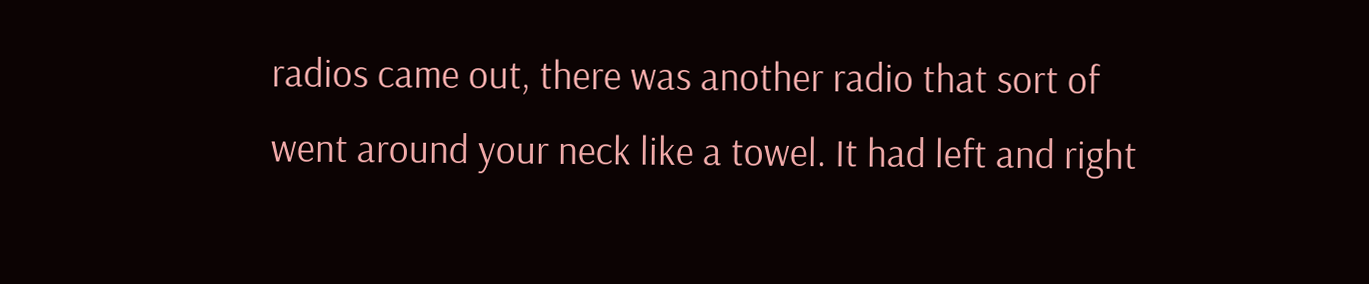radios came out, there was another radio that sort of went around your neck like a towel. It had left and right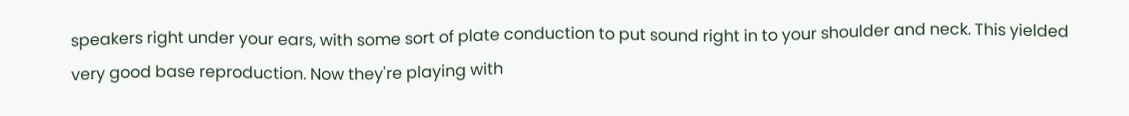speakers right under your ears, with some sort of plate conduction to put sound right in to your shoulder and neck. This yielded very good base reproduction. Now they're playing with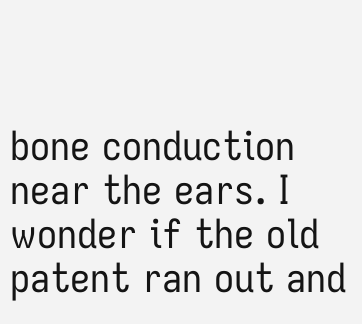bone conduction near the ears. I wonder if the old patent ran out and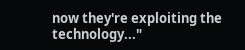now they're exploiting the technology..."